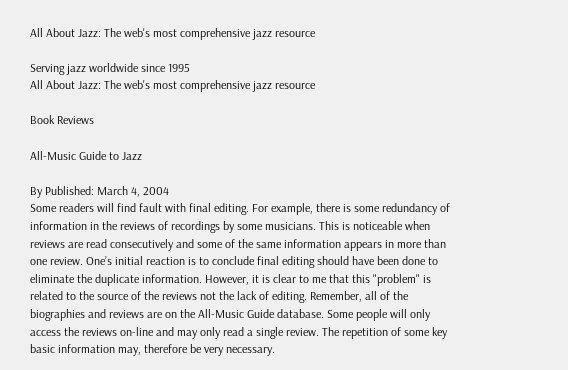All About Jazz: The web's most comprehensive jazz resource

Serving jazz worldwide since 1995
All About Jazz: The web's most comprehensive jazz resource

Book Reviews

All-Music Guide to Jazz

By Published: March 4, 2004
Some readers will find fault with final editing. For example, there is some redundancy of information in the reviews of recordings by some musicians. This is noticeable when reviews are read consecutively and some of the same information appears in more than one review. One’s initial reaction is to conclude final editing should have been done to eliminate the duplicate information. However, it is clear to me that this "problem" is related to the source of the reviews not the lack of editing. Remember, all of the biographies and reviews are on the All-Music Guide database. Some people will only access the reviews on-line and may only read a single review. The repetition of some key basic information may, therefore be very necessary.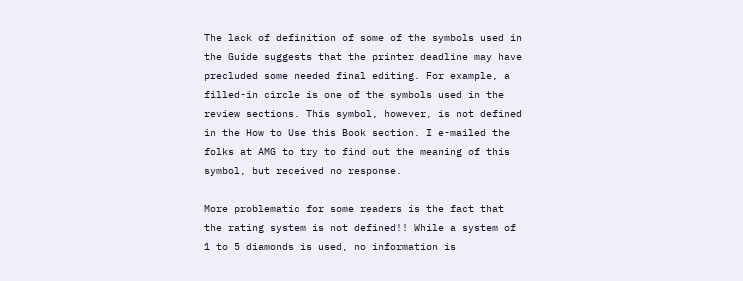The lack of definition of some of the symbols used in the Guide suggests that the printer deadline may have precluded some needed final editing. For example, a filled-in circle is one of the symbols used in the review sections. This symbol, however, is not defined in the How to Use this Book section. I e-mailed the folks at AMG to try to find out the meaning of this symbol, but received no response.

More problematic for some readers is the fact that the rating system is not defined!! While a system of 1 to 5 diamonds is used, no information is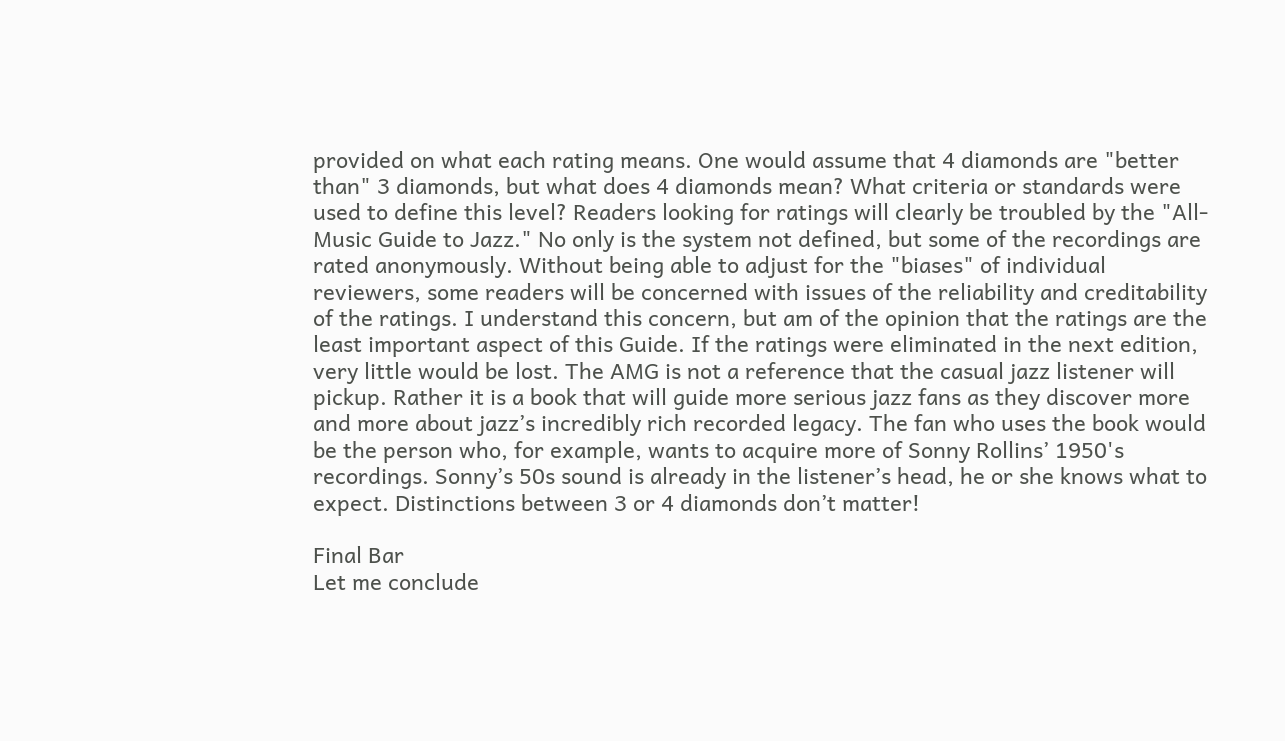provided on what each rating means. One would assume that 4 diamonds are "better than" 3 diamonds, but what does 4 diamonds mean? What criteria or standards were used to define this level? Readers looking for ratings will clearly be troubled by the "All-Music Guide to Jazz." No only is the system not defined, but some of the recordings are rated anonymously. Without being able to adjust for the "biases" of individual reviewers, some readers will be concerned with issues of the reliability and creditability of the ratings. I understand this concern, but am of the opinion that the ratings are the least important aspect of this Guide. If the ratings were eliminated in the next edition, very little would be lost. The AMG is not a reference that the casual jazz listener will pickup. Rather it is a book that will guide more serious jazz fans as they discover more and more about jazz’s incredibly rich recorded legacy. The fan who uses the book would be the person who, for example, wants to acquire more of Sonny Rollins’ 1950's recordings. Sonny’s 50s sound is already in the listener’s head, he or she knows what to expect. Distinctions between 3 or 4 diamonds don’t matter!

Final Bar
Let me conclude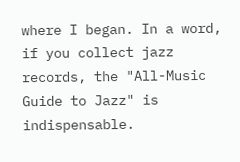where I began. In a word, if you collect jazz records, the "All-Music Guide to Jazz" is indispensable.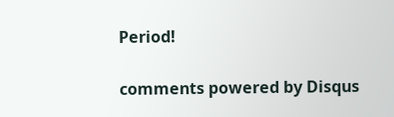Period!

comments powered by Disqus